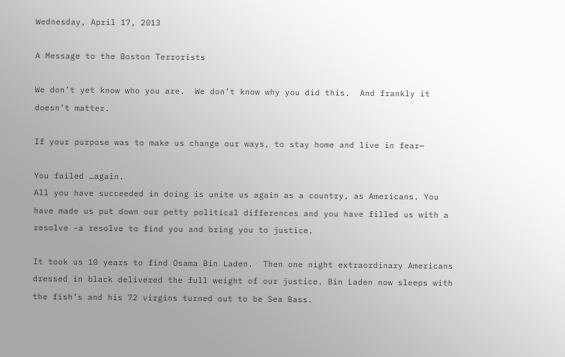Wednesday, April 17, 2013

A Message to the Boston Terrorists

We don’t yet know who you are.  We don’t know why you did this.  And frankly it doesn’t matter.

If your purpose was to make us change our ways, to stay home and live in fear—

You failed …again.
All you have succeeded in doing is unite us again as a country, as Americans. You have made us put down our petty political differences and you have filled us with a resolve -a resolve to find you and bring you to justice.

It took us 10 years to find Osama Bin Laden.  Then one night extraordinary Americans dressed in black delivered the full weight of our justice. Bin Laden now sleeps with the fish’s and his 72 virgins turned out to be Sea Bass.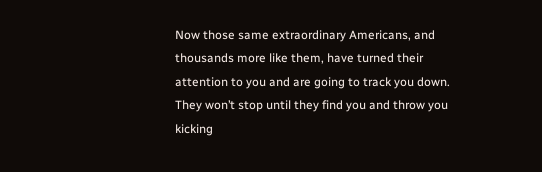Now those same extraordinary Americans, and thousands more like them, have turned their attention to you and are going to track you down.  They won’t stop until they find you and throw you kicking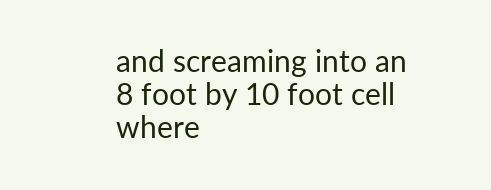and screaming into an 8 foot by 10 foot cell where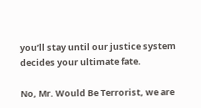you’ll stay until our justice system decides your ultimate fate.

No, Mr. Would Be Terrorist, we are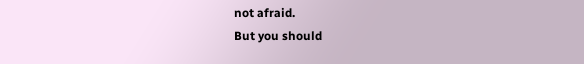not afraid.
But you should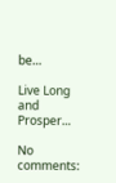be…

Live Long and Prosper...

No comments: